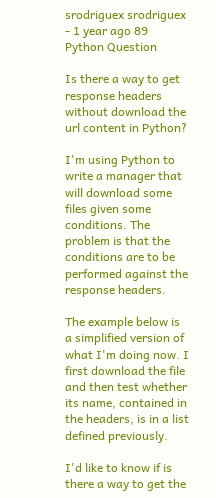srodriguex srodriguex - 1 year ago 89
Python Question

Is there a way to get response headers without download the url content in Python?

I'm using Python to write a manager that will download some files given some conditions. The problem is that the conditions are to be performed against the response headers.

The example below is a simplified version of what I'm doing now. I first download the file and then test whether its name, contained in the headers, is in a list defined previously.

I'd like to know if is there a way to get the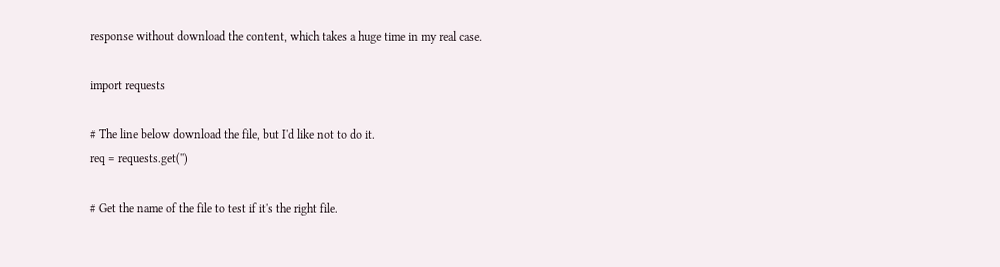response without download the content, which takes a huge time in my real case.

import requests

# The line below download the file, but I'd like not to do it.
req = requests.get('')

# Get the name of the file to test if it's the right file.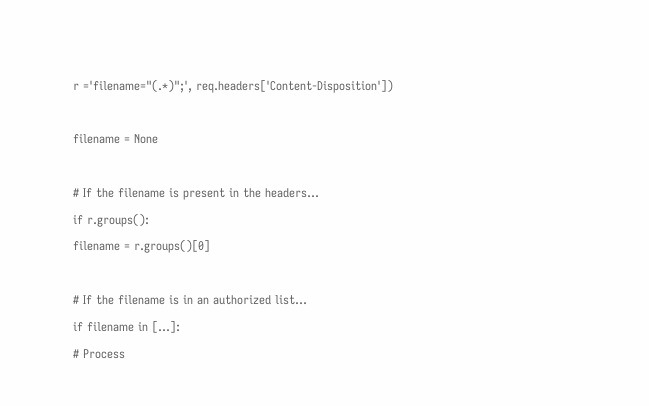r ='filename="(.*)";', req.headers['Content-Disposition'])

filename = None

# If the filename is present in the headers...
if r.groups():
filename = r.groups()[0]

# If the filename is in an authorized list...
if filename in [...]:
# Process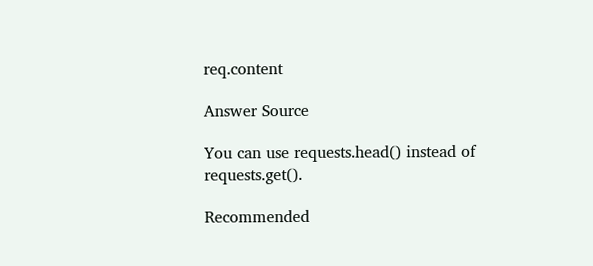req.content

Answer Source

You can use requests.head() instead of requests.get().

Recommended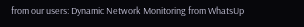from our users: Dynamic Network Monitoring from WhatsUp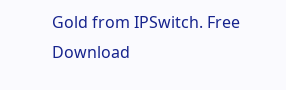Gold from IPSwitch. Free Download